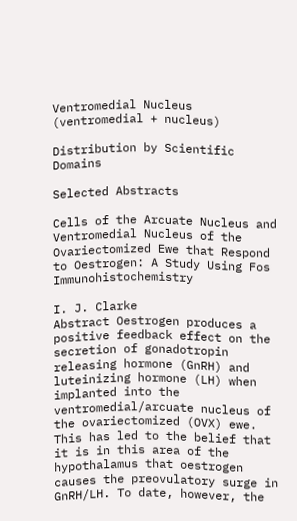Ventromedial Nucleus (ventromedial + nucleus)

Distribution by Scientific Domains

Selected Abstracts

Cells of the Arcuate Nucleus and Ventromedial Nucleus of the Ovariectomized Ewe that Respond to Oestrogen: A Study Using Fos Immunohistochemistry

I. J. Clarke
Abstract Oestrogen produces a positive feedback effect on the secretion of gonadotropin releasing hormone (GnRH) and luteinizing hormone (LH) when implanted into the ventromedial/arcuate nucleus of the ovariectomized (OVX) ewe. This has led to the belief that it is in this area of the hypothalamus that oestrogen causes the preovulatory surge in GnRH/LH. To date, however, the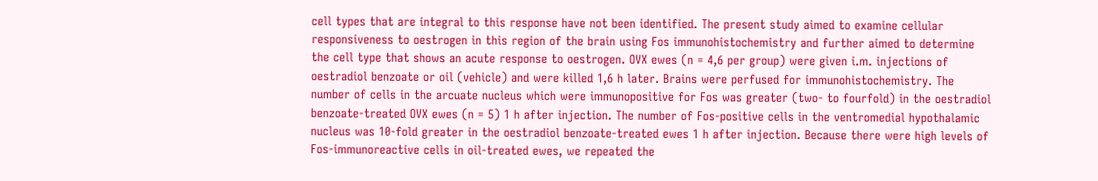cell types that are integral to this response have not been identified. The present study aimed to examine cellular responsiveness to oestrogen in this region of the brain using Fos immunohistochemistry and further aimed to determine the cell type that shows an acute response to oestrogen. OVX ewes (n = 4,6 per group) were given i.m. injections of oestradiol benzoate or oil (vehicle) and were killed 1,6 h later. Brains were perfused for immunohistochemistry. The number of cells in the arcuate nucleus which were immunopositive for Fos was greater (two- to fourfold) in the oestradiol benzoate-treated OVX ewes (n = 5) 1 h after injection. The number of Fos-positive cells in the ventromedial hypothalamic nucleus was 10-fold greater in the oestradiol benzoate-treated ewes 1 h after injection. Because there were high levels of Fos-immunoreactive cells in oil-treated ewes, we repeated the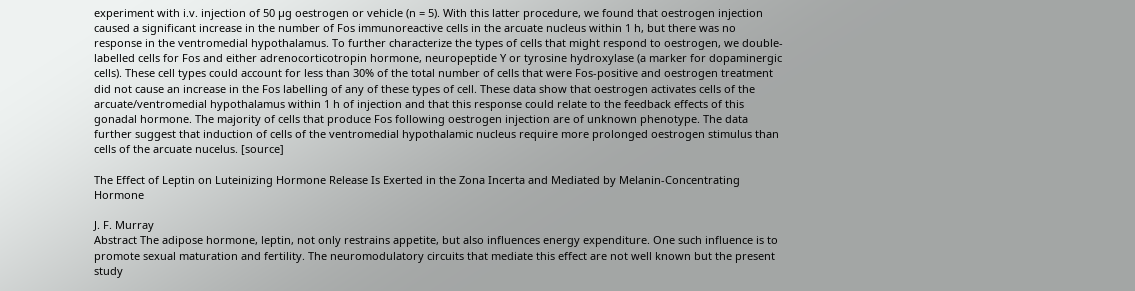experiment with i.v. injection of 50 µg oestrogen or vehicle (n = 5). With this latter procedure, we found that oestrogen injection caused a significant increase in the number of Fos immunoreactive cells in the arcuate nucleus within 1 h, but there was no response in the ventromedial hypothalamus. To further characterize the types of cells that might respond to oestrogen, we double-labelled cells for Fos and either adrenocorticotropin hormone, neuropeptide Y or tyrosine hydroxylase (a marker for dopaminergic cells). These cell types could account for less than 30% of the total number of cells that were Fos-positive and oestrogen treatment did not cause an increase in the Fos labelling of any of these types of cell. These data show that oestrogen activates cells of the arcuate/ventromedial hypothalamus within 1 h of injection and that this response could relate to the feedback effects of this gonadal hormone. The majority of cells that produce Fos following oestrogen injection are of unknown phenotype. The data further suggest that induction of cells of the ventromedial hypothalamic nucleus require more prolonged oestrogen stimulus than cells of the arcuate nucelus. [source]

The Effect of Leptin on Luteinizing Hormone Release Is Exerted in the Zona Incerta and Mediated by Melanin-Concentrating Hormone

J. F. Murray
Abstract The adipose hormone, leptin, not only restrains appetite, but also influences energy expenditure. One such influence is to promote sexual maturation and fertility. The neuromodulatory circuits that mediate this effect are not well known but the present study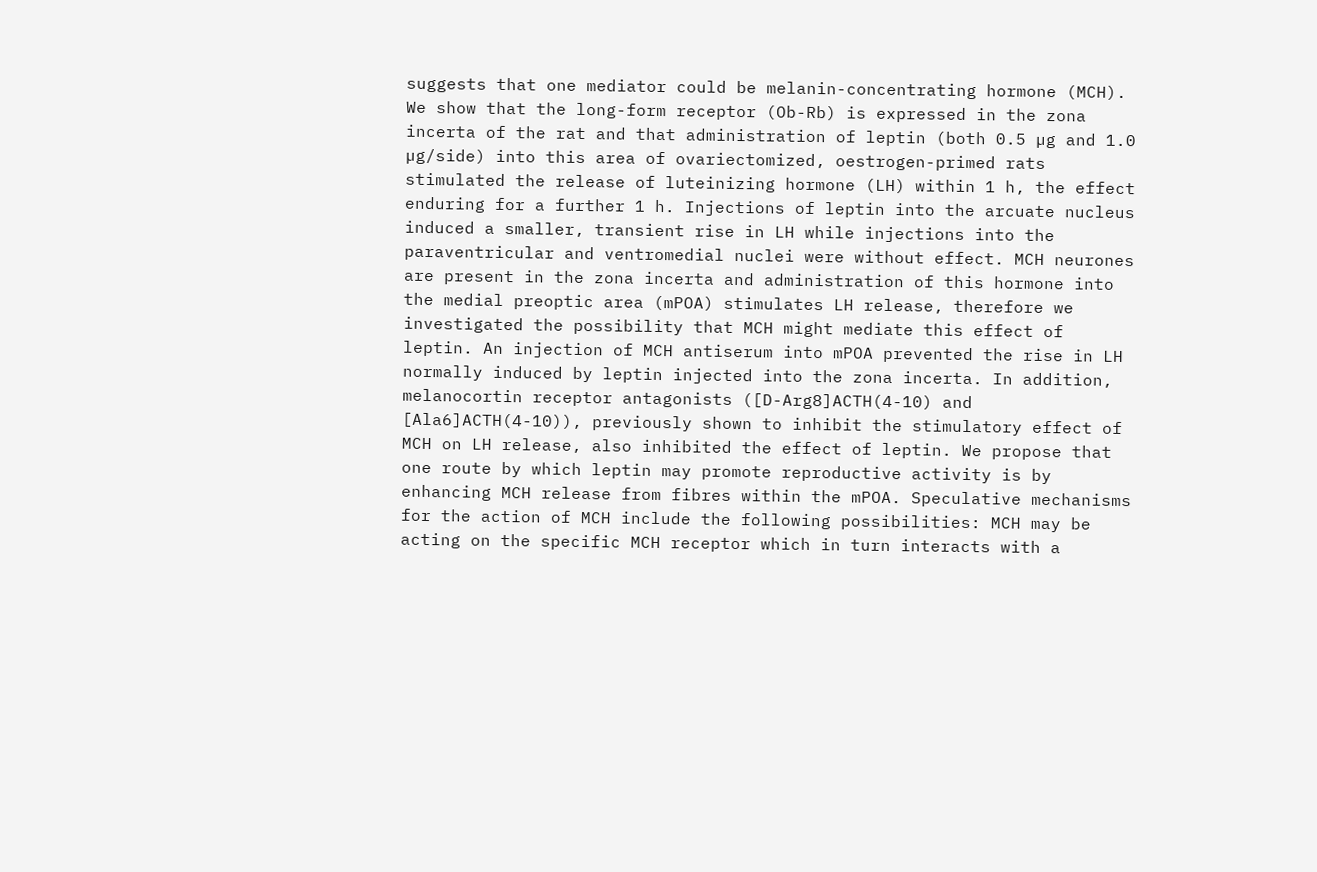suggests that one mediator could be melanin-concentrating hormone (MCH). We show that the long-form receptor (Ob-Rb) is expressed in the zona incerta of the rat and that administration of leptin (both 0.5 µg and 1.0 µg/side) into this area of ovariectomized, oestrogen-primed rats stimulated the release of luteinizing hormone (LH) within 1 h, the effect enduring for a further 1 h. Injections of leptin into the arcuate nucleus induced a smaller, transient rise in LH while injections into the paraventricular and ventromedial nuclei were without effect. MCH neurones are present in the zona incerta and administration of this hormone into the medial preoptic area (mPOA) stimulates LH release, therefore we investigated the possibility that MCH might mediate this effect of leptin. An injection of MCH antiserum into mPOA prevented the rise in LH normally induced by leptin injected into the zona incerta. In addition, melanocortin receptor antagonists ([D-Arg8]ACTH(4-10) and [Ala6]ACTH(4-10)), previously shown to inhibit the stimulatory effect of MCH on LH release, also inhibited the effect of leptin. We propose that one route by which leptin may promote reproductive activity is by enhancing MCH release from fibres within the mPOA. Speculative mechanisms for the action of MCH include the following possibilities: MCH may be acting on the specific MCH receptor which in turn interacts with a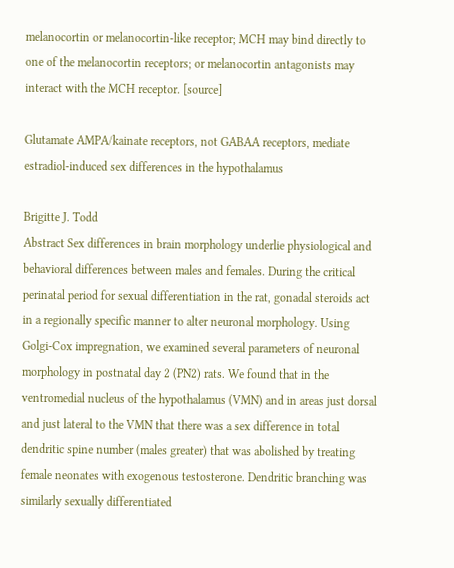melanocortin or melanocortin-like receptor; MCH may bind directly to one of the melanocortin receptors; or melanocortin antagonists may interact with the MCH receptor. [source]

Glutamate AMPA/kainate receptors, not GABAA receptors, mediate estradiol-induced sex differences in the hypothalamus

Brigitte J. Todd
Abstract Sex differences in brain morphology underlie physiological and behavioral differences between males and females. During the critical perinatal period for sexual differentiation in the rat, gonadal steroids act in a regionally specific manner to alter neuronal morphology. Using Golgi-Cox impregnation, we examined several parameters of neuronal morphology in postnatal day 2 (PN2) rats. We found that in the ventromedial nucleus of the hypothalamus (VMN) and in areas just dorsal and just lateral to the VMN that there was a sex difference in total dendritic spine number (males greater) that was abolished by treating female neonates with exogenous testosterone. Dendritic branching was similarly sexually differentiated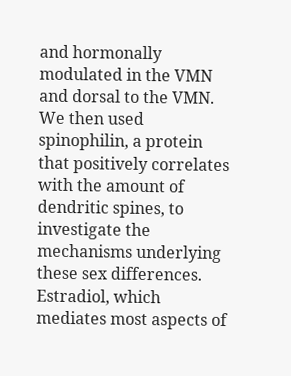and hormonally modulated in the VMN and dorsal to the VMN. We then used spinophilin, a protein that positively correlates with the amount of dendritic spines, to investigate the mechanisms underlying these sex differences. Estradiol, which mediates most aspects of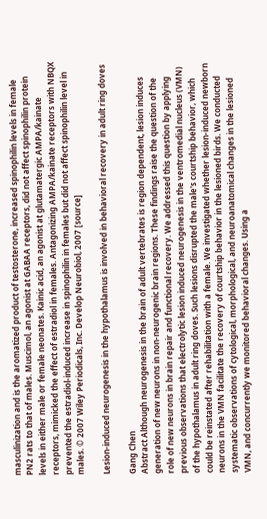masculinization and is the aromatized product of testosterone, increased spinophilin levels in female PN2 rats to that of males. Muscimol, an agonist at GABAA receptors, did not affect spinophilin protein levels in either male or female neonates. Kainic acid, an agonist at glutamatergic AMPA/kainate receptors, mimicked the effect of estradiol in females. Antagonizing AMPA/kainate receptors with NBQX prevented the estradiol-induced increase in spinophilin in females but did not affect spinophilin level in males. © 2007 Wiley Periodicals, Inc. Develop Neurobiol, 2007 [source]

Lesion-induced neurogenesis in the hypothalamus is involved in behavioral recovery in adult ring doves

Gang Chen
Abstract Although neurogenesis in the brain of adult vertebrates is region dependent, lesion induces generation of new neurons in non-neurogenic brain regions. These findings raise the question of the role of new neurons in brain repair and functional recovery. We addressed this question by applying previous observations that electrolytic lesion induced neurogenesis in the ventromedial nucleus (VMN) of the hypothalamus in adult ring doves. Such lesions disrupted the male's courtship behavior, which could be reinstated after rehabilitation with a female. We investigated whether lesion-induced newborn neurons in the VMN facilitate the recovery of courtship behavior in the lesioned birds. We conducted systematic observations of cytological, morphological, and neuroanatomical changes in the lesioned VMN, and concurrently we monitored behavioral changes. Using a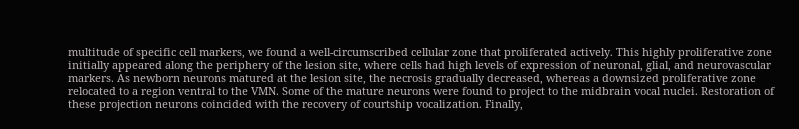multitude of specific cell markers, we found a well-circumscribed cellular zone that proliferated actively. This highly proliferative zone initially appeared along the periphery of the lesion site, where cells had high levels of expression of neuronal, glial, and neurovascular markers. As newborn neurons matured at the lesion site, the necrosis gradually decreased, whereas a downsized proliferative zone relocated to a region ventral to the VMN. Some of the mature neurons were found to project to the midbrain vocal nuclei. Restoration of these projection neurons coincided with the recovery of courtship vocalization. Finally,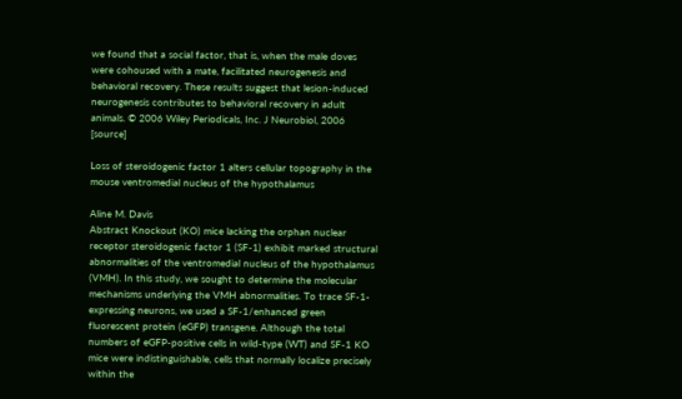we found that a social factor, that is, when the male doves were cohoused with a mate, facilitated neurogenesis and behavioral recovery. These results suggest that lesion-induced neurogenesis contributes to behavioral recovery in adult animals. © 2006 Wiley Periodicals, Inc. J Neurobiol, 2006 [source]

Loss of steroidogenic factor 1 alters cellular topography in the mouse ventromedial nucleus of the hypothalamus

Aline M. Davis
Abstract Knockout (KO) mice lacking the orphan nuclear receptor steroidogenic factor 1 (SF-1) exhibit marked structural abnormalities of the ventromedial nucleus of the hypothalamus (VMH). In this study, we sought to determine the molecular mechanisms underlying the VMH abnormalities. To trace SF-1-expressing neurons, we used a SF-1/enhanced green fluorescent protein (eGFP) transgene. Although the total numbers of eGFP-positive cells in wild-type (WT) and SF-1 KO mice were indistinguishable, cells that normally localize precisely within the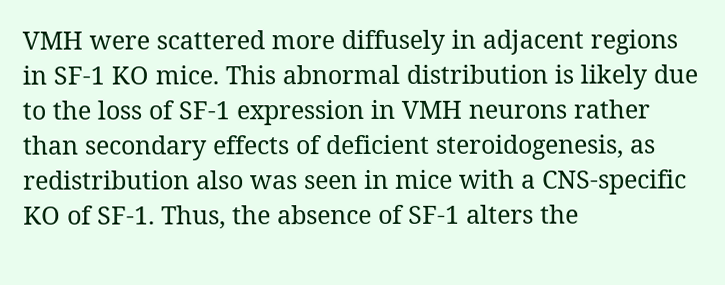VMH were scattered more diffusely in adjacent regions in SF-1 KO mice. This abnormal distribution is likely due to the loss of SF-1 expression in VMH neurons rather than secondary effects of deficient steroidogenesis, as redistribution also was seen in mice with a CNS-specific KO of SF-1. Thus, the absence of SF-1 alters the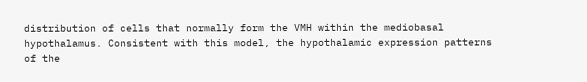distribution of cells that normally form the VMH within the mediobasal hypothalamus. Consistent with this model, the hypothalamic expression patterns of the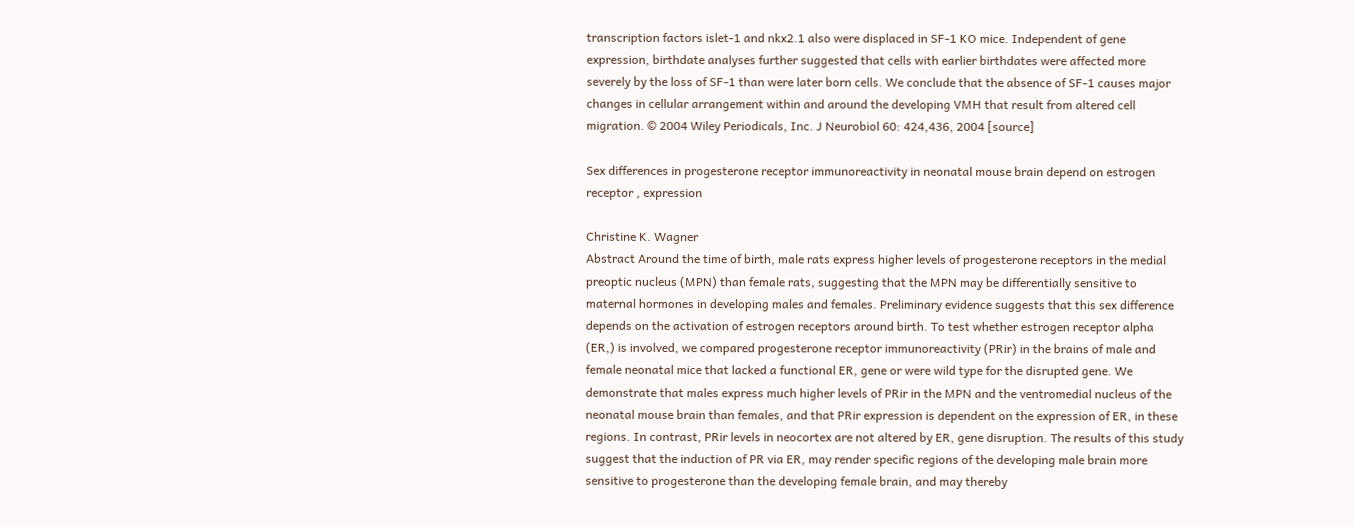transcription factors islet-1 and nkx2.1 also were displaced in SF-1 KO mice. Independent of gene expression, birthdate analyses further suggested that cells with earlier birthdates were affected more severely by the loss of SF-1 than were later born cells. We conclude that the absence of SF-1 causes major changes in cellular arrangement within and around the developing VMH that result from altered cell migration. © 2004 Wiley Periodicals, Inc. J Neurobiol 60: 424,436, 2004 [source]

Sex differences in progesterone receptor immunoreactivity in neonatal mouse brain depend on estrogen receptor , expression

Christine K. Wagner
Abstract Around the time of birth, male rats express higher levels of progesterone receptors in the medial preoptic nucleus (MPN) than female rats, suggesting that the MPN may be differentially sensitive to maternal hormones in developing males and females. Preliminary evidence suggests that this sex difference depends on the activation of estrogen receptors around birth. To test whether estrogen receptor alpha (ER,) is involved, we compared progesterone receptor immunoreactivity (PRir) in the brains of male and female neonatal mice that lacked a functional ER, gene or were wild type for the disrupted gene. We demonstrate that males express much higher levels of PRir in the MPN and the ventromedial nucleus of the neonatal mouse brain than females, and that PRir expression is dependent on the expression of ER, in these regions. In contrast, PRir levels in neocortex are not altered by ER, gene disruption. The results of this study suggest that the induction of PR via ER, may render specific regions of the developing male brain more sensitive to progesterone than the developing female brain, and may thereby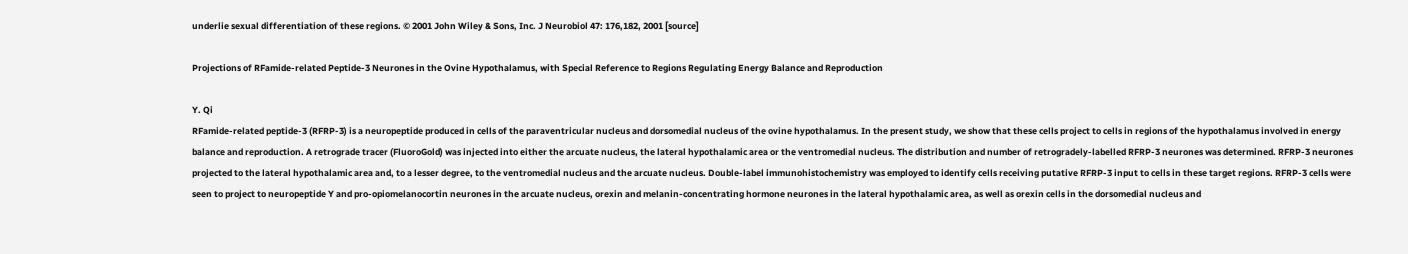underlie sexual differentiation of these regions. © 2001 John Wiley & Sons, Inc. J Neurobiol 47: 176,182, 2001 [source]

Projections of RFamide-related Peptide-3 Neurones in the Ovine Hypothalamus, with Special Reference to Regions Regulating Energy Balance and Reproduction

Y. Qi
RFamide-related peptide-3 (RFRP-3) is a neuropeptide produced in cells of the paraventricular nucleus and dorsomedial nucleus of the ovine hypothalamus. In the present study, we show that these cells project to cells in regions of the hypothalamus involved in energy balance and reproduction. A retrograde tracer (FluoroGold) was injected into either the arcuate nucleus, the lateral hypothalamic area or the ventromedial nucleus. The distribution and number of retrogradely-labelled RFRP-3 neurones was determined. RFRP-3 neurones projected to the lateral hypothalamic area and, to a lesser degree, to the ventromedial nucleus and the arcuate nucleus. Double-label immunohistochemistry was employed to identify cells receiving putative RFRP-3 input to cells in these target regions. RFRP-3 cells were seen to project to neuropeptide Y and pro-opiomelanocortin neurones in the arcuate nucleus, orexin and melanin-concentrating hormone neurones in the lateral hypothalamic area, as well as orexin cells in the dorsomedial nucleus and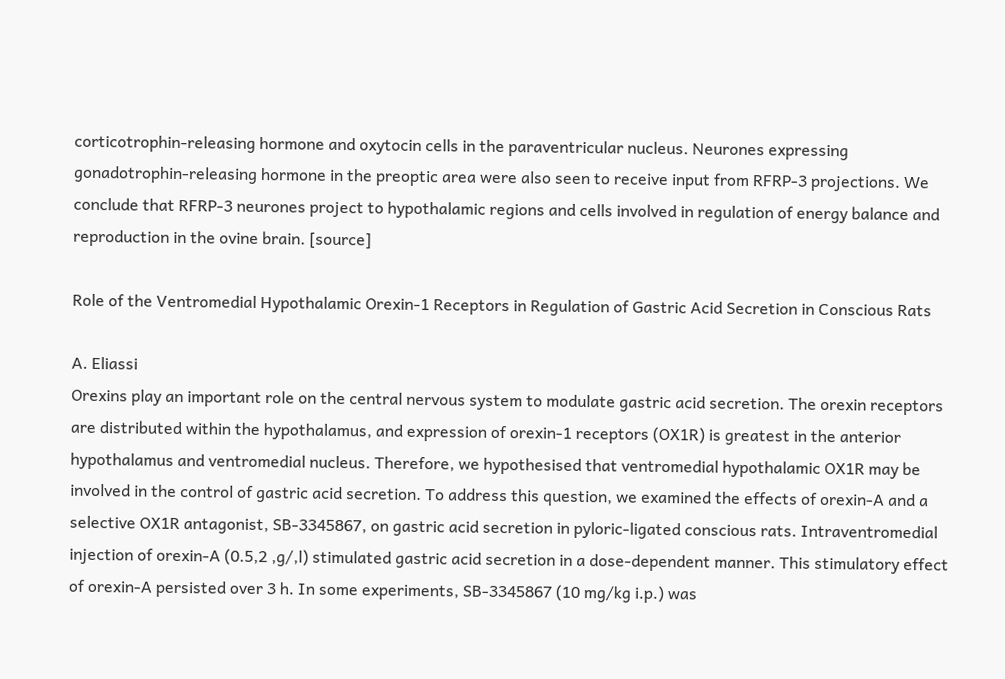corticotrophin-releasing hormone and oxytocin cells in the paraventricular nucleus. Neurones expressing gonadotrophin-releasing hormone in the preoptic area were also seen to receive input from RFRP-3 projections. We conclude that RFRP-3 neurones project to hypothalamic regions and cells involved in regulation of energy balance and reproduction in the ovine brain. [source]

Role of the Ventromedial Hypothalamic Orexin-1 Receptors in Regulation of Gastric Acid Secretion in Conscious Rats

A. Eliassi
Orexins play an important role on the central nervous system to modulate gastric acid secretion. The orexin receptors are distributed within the hypothalamus, and expression of orexin-1 receptors (OX1R) is greatest in the anterior hypothalamus and ventromedial nucleus. Therefore, we hypothesised that ventromedial hypothalamic OX1R may be involved in the control of gastric acid secretion. To address this question, we examined the effects of orexin-A and a selective OX1R antagonist, SB-3345867, on gastric acid secretion in pyloric-ligated conscious rats. Intraventromedial injection of orexin-A (0.5,2 ,g/,l) stimulated gastric acid secretion in a dose-dependent manner. This stimulatory effect of orexin-A persisted over 3 h. In some experiments, SB-3345867 (10 mg/kg i.p.) was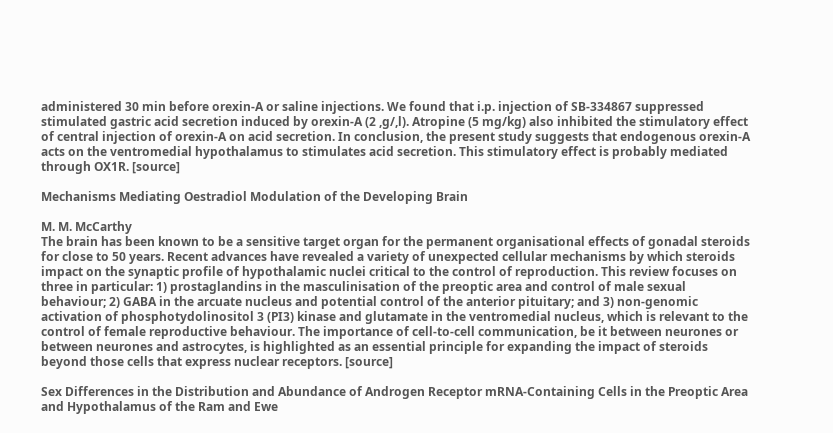administered 30 min before orexin-A or saline injections. We found that i.p. injection of SB-334867 suppressed stimulated gastric acid secretion induced by orexin-A (2 ,g/,l). Atropine (5 mg/kg) also inhibited the stimulatory effect of central injection of orexin-A on acid secretion. In conclusion, the present study suggests that endogenous orexin-A acts on the ventromedial hypothalamus to stimulates acid secretion. This stimulatory effect is probably mediated through OX1R. [source]

Mechanisms Mediating Oestradiol Modulation of the Developing Brain

M. M. McCarthy
The brain has been known to be a sensitive target organ for the permanent organisational effects of gonadal steroids for close to 50 years. Recent advances have revealed a variety of unexpected cellular mechanisms by which steroids impact on the synaptic profile of hypothalamic nuclei critical to the control of reproduction. This review focuses on three in particular: 1) prostaglandins in the masculinisation of the preoptic area and control of male sexual behaviour; 2) GABA in the arcuate nucleus and potential control of the anterior pituitary; and 3) non-genomic activation of phosphotydolinositol 3 (PI3) kinase and glutamate in the ventromedial nucleus, which is relevant to the control of female reproductive behaviour. The importance of cell-to-cell communication, be it between neurones or between neurones and astrocytes, is highlighted as an essential principle for expanding the impact of steroids beyond those cells that express nuclear receptors. [source]

Sex Differences in the Distribution and Abundance of Androgen Receptor mRNA-Containing Cells in the Preoptic Area and Hypothalamus of the Ram and Ewe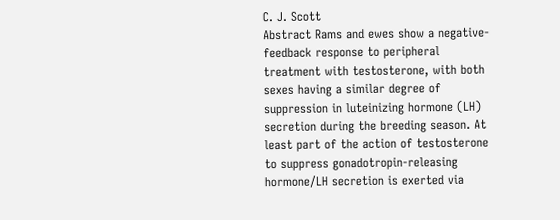C. J. Scott
Abstract Rams and ewes show a negative-feedback response to peripheral treatment with testosterone, with both sexes having a similar degree of suppression in luteinizing hormone (LH) secretion during the breeding season. At least part of the action of testosterone to suppress gonadotropin-releasing hormone/LH secretion is exerted via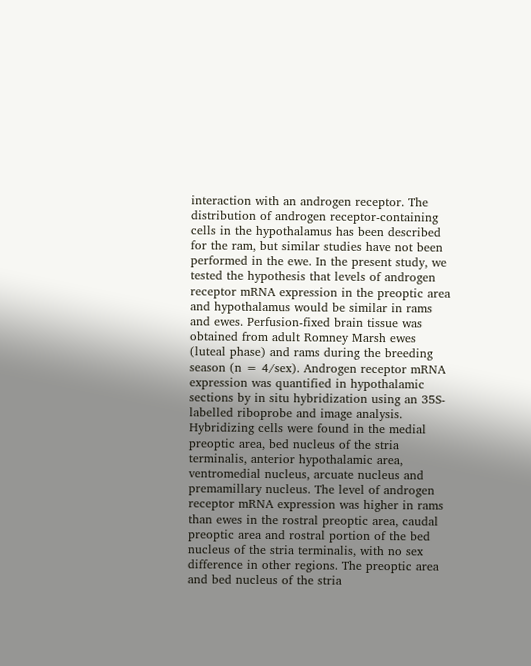interaction with an androgen receptor. The distribution of androgen receptor-containing cells in the hypothalamus has been described for the ram, but similar studies have not been performed in the ewe. In the present study, we tested the hypothesis that levels of androgen receptor mRNA expression in the preoptic area and hypothalamus would be similar in rams and ewes. Perfusion-fixed brain tissue was obtained from adult Romney Marsh ewes (luteal phase) and rams during the breeding season (n = 4/sex). Androgen receptor mRNA expression was quantified in hypothalamic sections by in situ hybridization using an 35S-labelled riboprobe and image analysis. Hybridizing cells were found in the medial preoptic area, bed nucleus of the stria terminalis, anterior hypothalamic area, ventromedial nucleus, arcuate nucleus and premamillary nucleus. The level of androgen receptor mRNA expression was higher in rams than ewes in the rostral preoptic area, caudal preoptic area and rostral portion of the bed nucleus of the stria terminalis, with no sex difference in other regions. The preoptic area and bed nucleus of the stria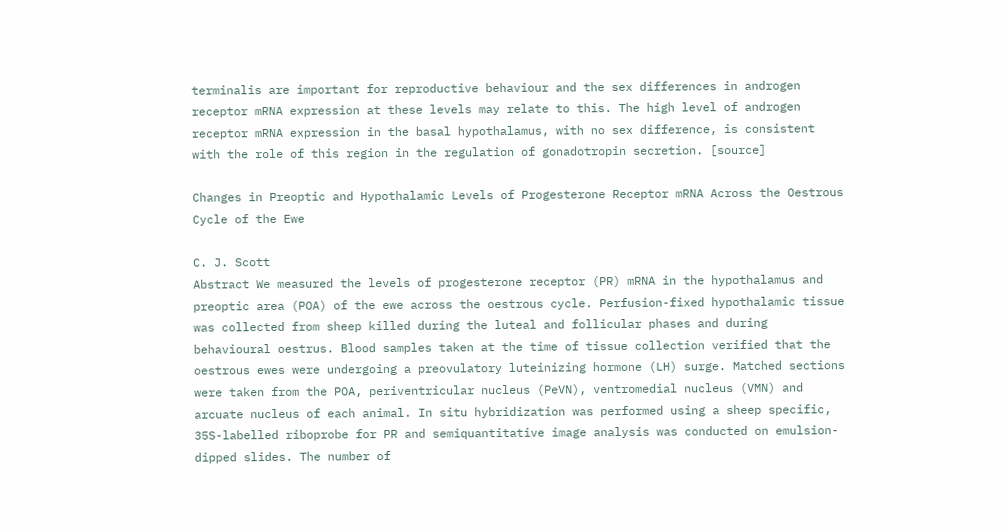terminalis are important for reproductive behaviour and the sex differences in androgen receptor mRNA expression at these levels may relate to this. The high level of androgen receptor mRNA expression in the basal hypothalamus, with no sex difference, is consistent with the role of this region in the regulation of gonadotropin secretion. [source]

Changes in Preoptic and Hypothalamic Levels of Progesterone Receptor mRNA Across the Oestrous Cycle of the Ewe

C. J. Scott
Abstract We measured the levels of progesterone receptor (PR) mRNA in the hypothalamus and preoptic area (POA) of the ewe across the oestrous cycle. Perfusion-fixed hypothalamic tissue was collected from sheep killed during the luteal and follicular phases and during behavioural oestrus. Blood samples taken at the time of tissue collection verified that the oestrous ewes were undergoing a preovulatory luteinizing hormone (LH) surge. Matched sections were taken from the POA, periventricular nucleus (PeVN), ventromedial nucleus (VMN) and arcuate nucleus of each animal. In situ hybridization was performed using a sheep specific, 35S-labelled riboprobe for PR and semiquantitative image analysis was conducted on emulsion-dipped slides. The number of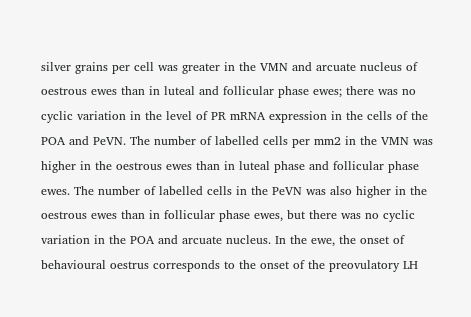silver grains per cell was greater in the VMN and arcuate nucleus of oestrous ewes than in luteal and follicular phase ewes; there was no cyclic variation in the level of PR mRNA expression in the cells of the POA and PeVN. The number of labelled cells per mm2 in the VMN was higher in the oestrous ewes than in luteal phase and follicular phase ewes. The number of labelled cells in the PeVN was also higher in the oestrous ewes than in follicular phase ewes, but there was no cyclic variation in the POA and arcuate nucleus. In the ewe, the onset of behavioural oestrus corresponds to the onset of the preovulatory LH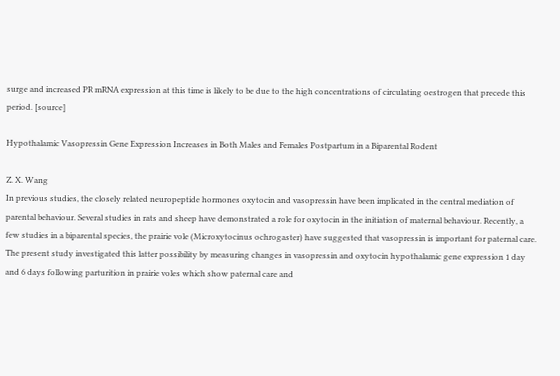surge and increased PR mRNA expression at this time is likely to be due to the high concentrations of circulating oestrogen that precede this period. [source]

Hypothalamic Vasopressin Gene Expression Increases in Both Males and Females Postpartum in a Biparental Rodent

Z. X. Wang
In previous studies, the closely related neuropeptide hormones oxytocin and vasopressin have been implicated in the central mediation of parental behaviour. Several studies in rats and sheep have demonstrated a role for oxytocin in the initiation of maternal behaviour. Recently, a few studies in a biparental species, the prairie vole (Microxytocinus ochrogaster) have suggested that vasopressin is important for paternal care. The present study investigated this latter possibility by measuring changes in vasopressin and oxytocin hypothalamic gene expression 1 day and 6 days following parturition in prairie voles which show paternal care and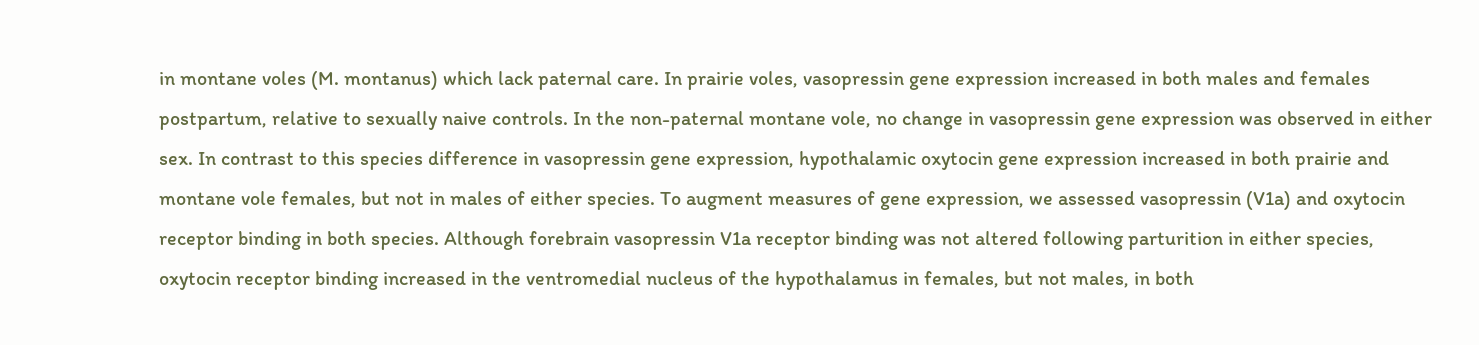in montane voles (M. montanus) which lack paternal care. In prairie voles, vasopressin gene expression increased in both males and females postpartum, relative to sexually naive controls. In the non-paternal montane vole, no change in vasopressin gene expression was observed in either sex. In contrast to this species difference in vasopressin gene expression, hypothalamic oxytocin gene expression increased in both prairie and montane vole females, but not in males of either species. To augment measures of gene expression, we assessed vasopressin (V1a) and oxytocin receptor binding in both species. Although forebrain vasopressin V1a receptor binding was not altered following parturition in either species, oxytocin receptor binding increased in the ventromedial nucleus of the hypothalamus in females, but not males, in both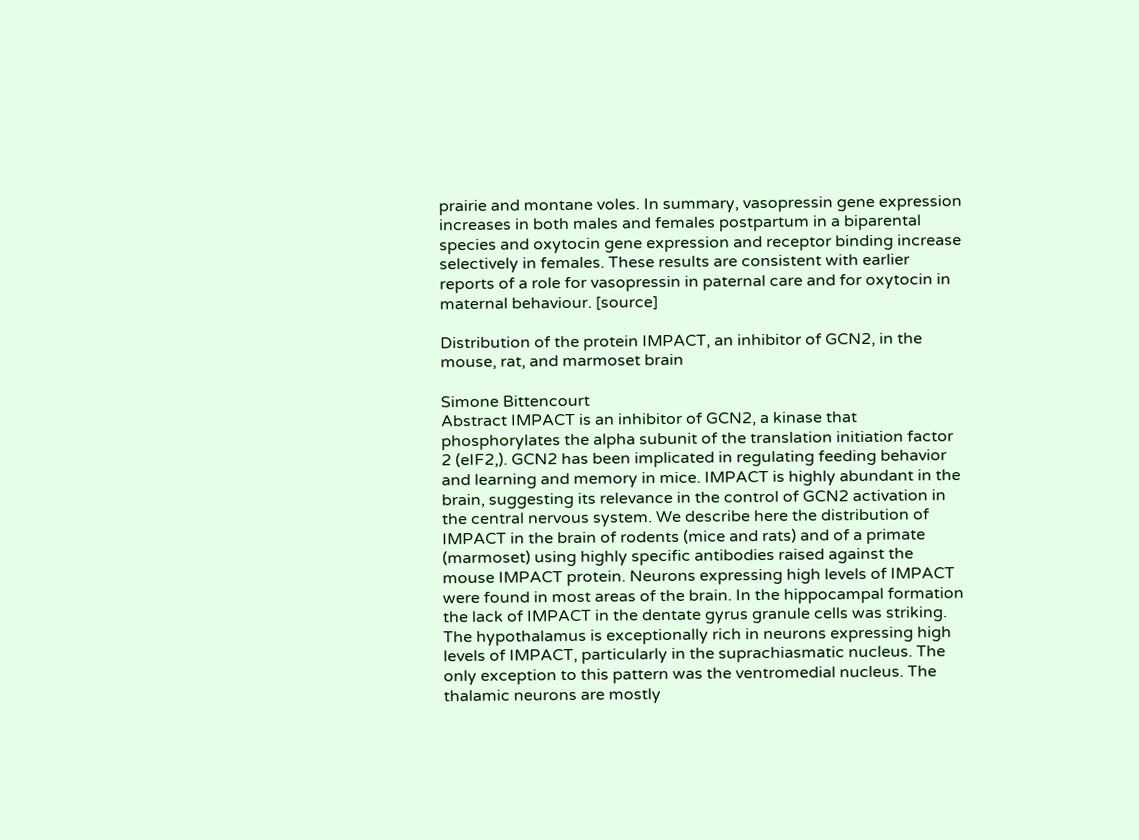prairie and montane voles. In summary, vasopressin gene expression increases in both males and females postpartum in a biparental species and oxytocin gene expression and receptor binding increase selectively in females. These results are consistent with earlier reports of a role for vasopressin in paternal care and for oxytocin in maternal behaviour. [source]

Distribution of the protein IMPACT, an inhibitor of GCN2, in the mouse, rat, and marmoset brain

Simone Bittencourt
Abstract IMPACT is an inhibitor of GCN2, a kinase that phosphorylates the alpha subunit of the translation initiation factor 2 (eIF2,). GCN2 has been implicated in regulating feeding behavior and learning and memory in mice. IMPACT is highly abundant in the brain, suggesting its relevance in the control of GCN2 activation in the central nervous system. We describe here the distribution of IMPACT in the brain of rodents (mice and rats) and of a primate (marmoset) using highly specific antibodies raised against the mouse IMPACT protein. Neurons expressing high levels of IMPACT were found in most areas of the brain. In the hippocampal formation the lack of IMPACT in the dentate gyrus granule cells was striking. The hypothalamus is exceptionally rich in neurons expressing high levels of IMPACT, particularly in the suprachiasmatic nucleus. The only exception to this pattern was the ventromedial nucleus. The thalamic neurons are mostly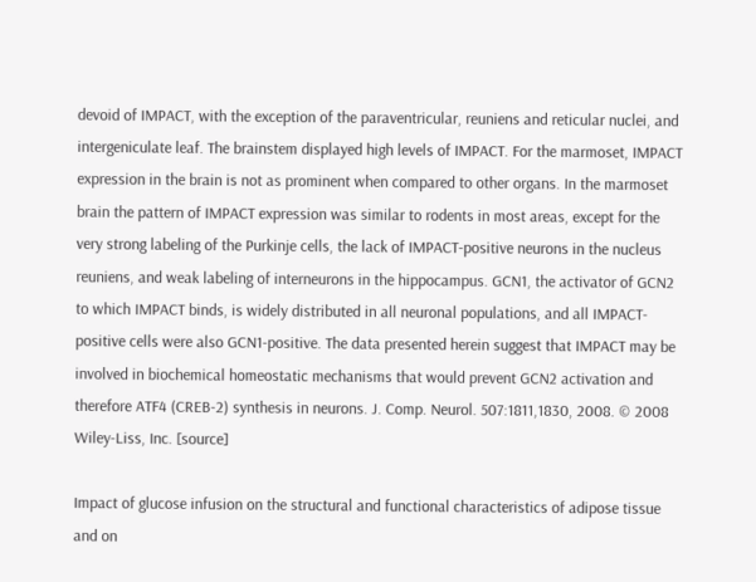devoid of IMPACT, with the exception of the paraventricular, reuniens and reticular nuclei, and intergeniculate leaf. The brainstem displayed high levels of IMPACT. For the marmoset, IMPACT expression in the brain is not as prominent when compared to other organs. In the marmoset brain the pattern of IMPACT expression was similar to rodents in most areas, except for the very strong labeling of the Purkinje cells, the lack of IMPACT-positive neurons in the nucleus reuniens, and weak labeling of interneurons in the hippocampus. GCN1, the activator of GCN2 to which IMPACT binds, is widely distributed in all neuronal populations, and all IMPACT-positive cells were also GCN1-positive. The data presented herein suggest that IMPACT may be involved in biochemical homeostatic mechanisms that would prevent GCN2 activation and therefore ATF4 (CREB-2) synthesis in neurons. J. Comp. Neurol. 507:1811,1830, 2008. © 2008 Wiley-Liss, Inc. [source]

Impact of glucose infusion on the structural and functional characteristics of adipose tissue and on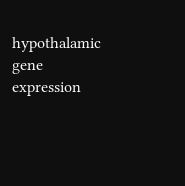hypothalamic gene expression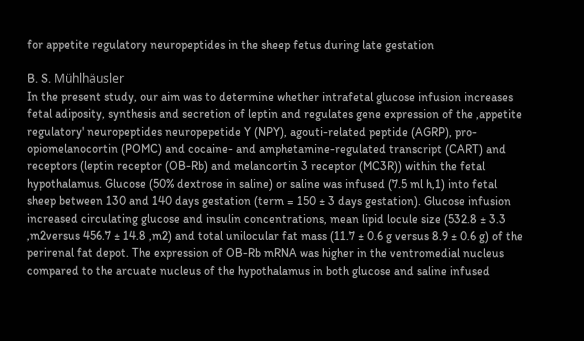for appetite regulatory neuropeptides in the sheep fetus during late gestation

B. S. Mühlhäusler
In the present study, our aim was to determine whether intrafetal glucose infusion increases fetal adiposity, synthesis and secretion of leptin and regulates gene expression of the ,appetite regulatory' neuropeptides neuropepetide Y (NPY), agouti-related peptide (AGRP), pro-opiomelanocortin (POMC) and cocaine- and amphetamine-regulated transcript (CART) and receptors (leptin receptor (OB-Rb) and melancortin 3 receptor (MC3R)) within the fetal hypothalamus. Glucose (50% dextrose in saline) or saline was infused (7.5 ml h,1) into fetal sheep between 130 and 140 days gestation (term = 150 ± 3 days gestation). Glucose infusion increased circulating glucose and insulin concentrations, mean lipid locule size (532.8 ± 3.3 ,m2versus 456.7 ± 14.8 ,m2) and total unilocular fat mass (11.7 ± 0.6 g versus 8.9 ± 0.6 g) of the perirenal fat depot. The expression of OB-Rb mRNA was higher in the ventromedial nucleus compared to the arcuate nucleus of the hypothalamus in both glucose and saline infused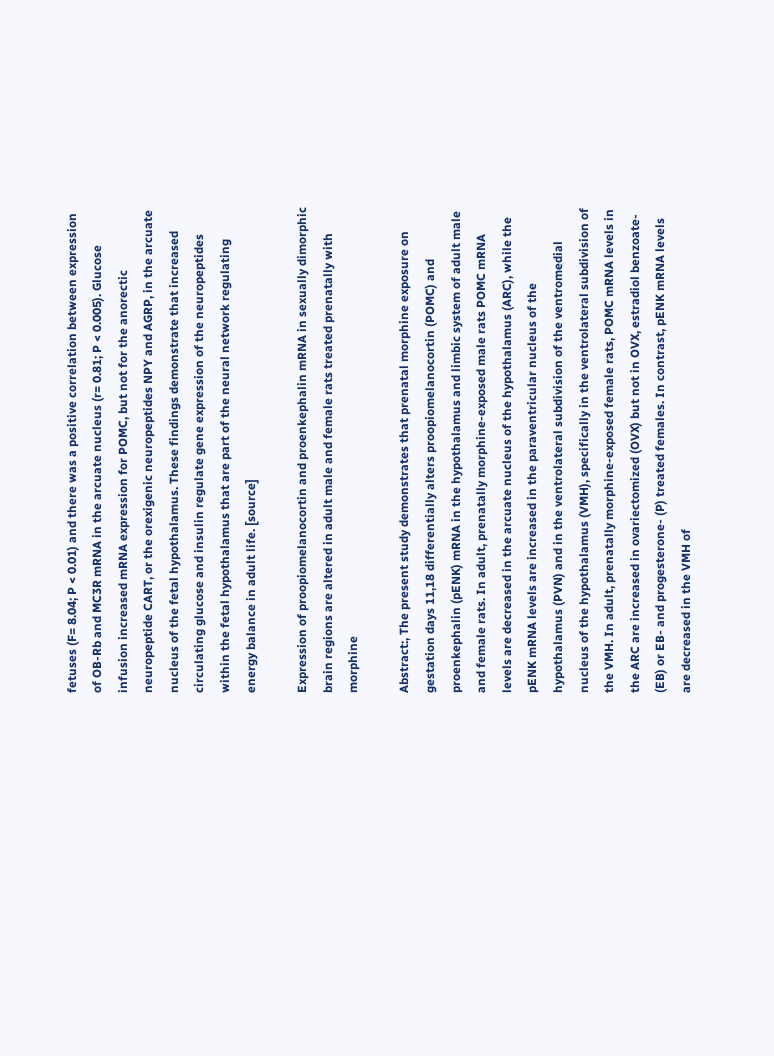fetuses (F= 8.04; P < 0.01) and there was a positive correlation between expression of OB-Rb and MC3R mRNA in the arcuate nucleus (r= 0.81; P < 0.005). Glucose infusion increased mRNA expression for POMC, but not for the anorectic neuropeptide CART, or the orexigenic neuropeptides NPY and AGRP, in the arcuate nucleus of the fetal hypothalamus. These findings demonstrate that increased circulating glucose and insulin regulate gene expression of the neuropeptides within the fetal hypothalamus that are part of the neural network regulating energy balance in adult life. [source]

Expression of proopiomelanocortin and proenkephalin mRNA in sexually dimorphic brain regions are altered in adult male and female rats treated prenatally with morphine

Abstract:, The present study demonstrates that prenatal morphine exposure on gestation days 11,18 differentially alters proopiomelanocortin (POMC) and proenkephalin (pENK) mRNA in the hypothalamus and limbic system of adult male and female rats. In adult, prenatally morphine-exposed male rats POMC mRNA levels are decreased in the arcuate nucleus of the hypothalamus (ARC), while the pENK mRNA levels are increased in the paraventricular nucleus of the hypothalamus (PVN) and in the ventrolateral subdivision of the ventromedial nucleus of the hypothalamus (VMH), specifically in the ventrolateral subdivision of the VMH. In adult, prenatally morphine-exposed female rats, POMC mRNA levels in the ARC are increased in ovariectomized (OVX) but not in OVX, estradiol benzoate- (EB) or EB- and progesterone- (P) treated females. In contrast, pENK mRNA levels are decreased in the VMH of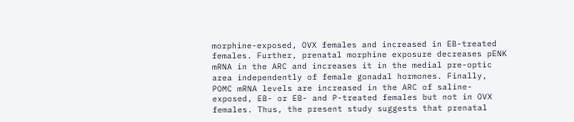morphine-exposed, OVX females and increased in EB-treated females. Further, prenatal morphine exposure decreases pENK mRNA in the ARC and increases it in the medial pre-optic area independently of female gonadal hormones. Finally, POMC mRNA levels are increased in the ARC of saline-exposed, EB- or EB- and P-treated females but not in OVX females. Thus, the present study suggests that prenatal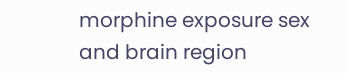morphine exposure sex and brain region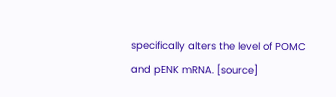specifically alters the level of POMC and pENK mRNA. [source]